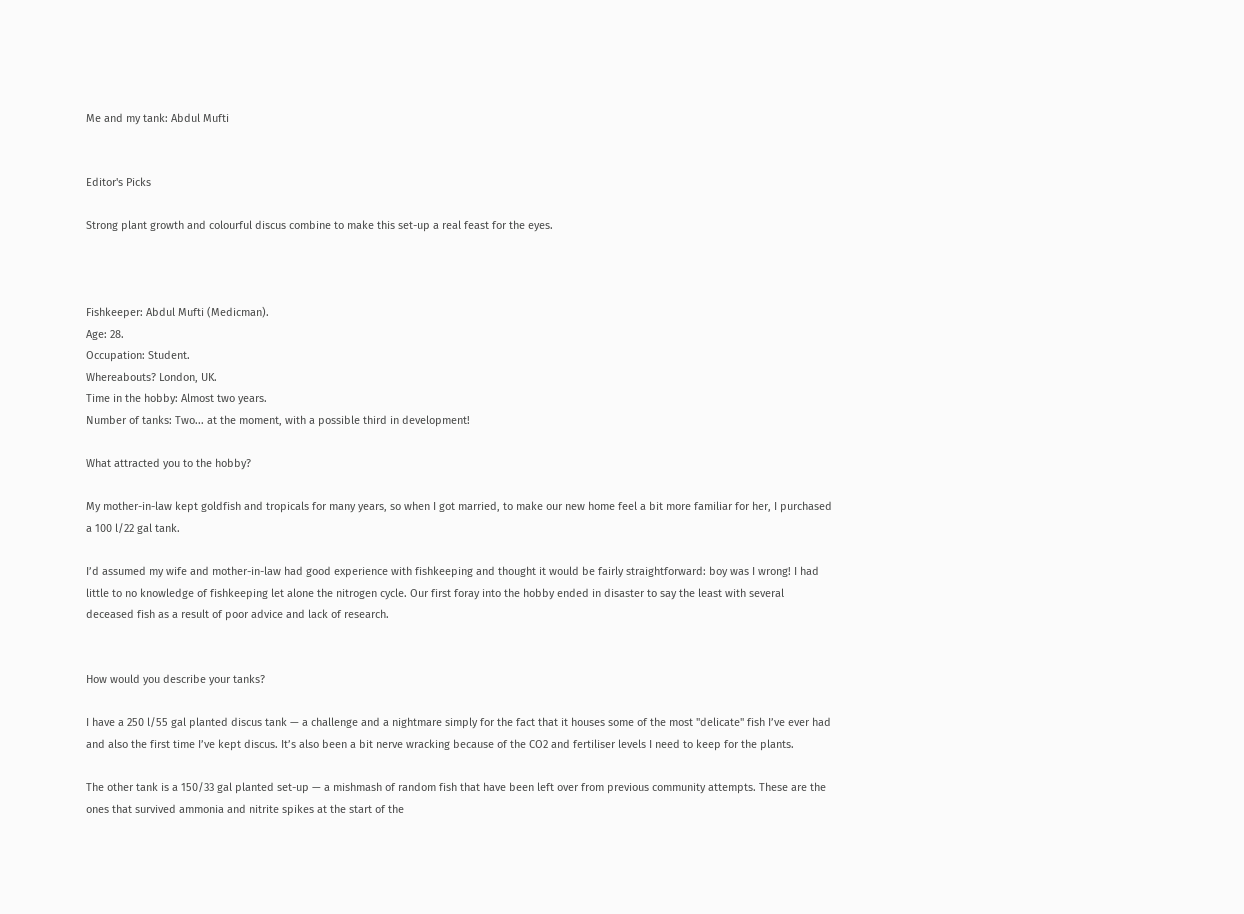Me and my tank: Abdul Mufti


Editor's Picks

Strong plant growth and colourful discus combine to make this set-up a real feast for the eyes.



Fishkeeper: Abdul Mufti (Medicman).
Age: 28.
Occupation: Student.
Whereabouts? London, UK.
Time in the hobby: Almost two years.
Number of tanks: Two... at the moment, with a possible third in development!

What attracted you to the hobby?

My mother-in-law kept goldfish and tropicals for many years, so when I got married, to make our new home feel a bit more familiar for her, I purchased a 100 l/22 gal tank.

I’d assumed my wife and mother-in-law had good experience with fishkeeping and thought it would be fairly straightforward: boy was I wrong! I had little to no knowledge of fishkeeping let alone the nitrogen cycle. Our first foray into the hobby ended in disaster to say the least with several deceased fish as a result of poor advice and lack of research.


How would you describe your tanks?

I have a 250 l/55 gal planted discus tank — a challenge and a nightmare simply for the fact that it houses some of the most "delicate" fish I’ve ever had and also the first time I’ve kept discus. It’s also been a bit nerve wracking because of the CO2 and fertiliser levels I need to keep for the plants.

The other tank is a 150/33 gal planted set-up — a mishmash of random fish that have been left over from previous community attempts. These are the ones that survived ammonia and nitrite spikes at the start of the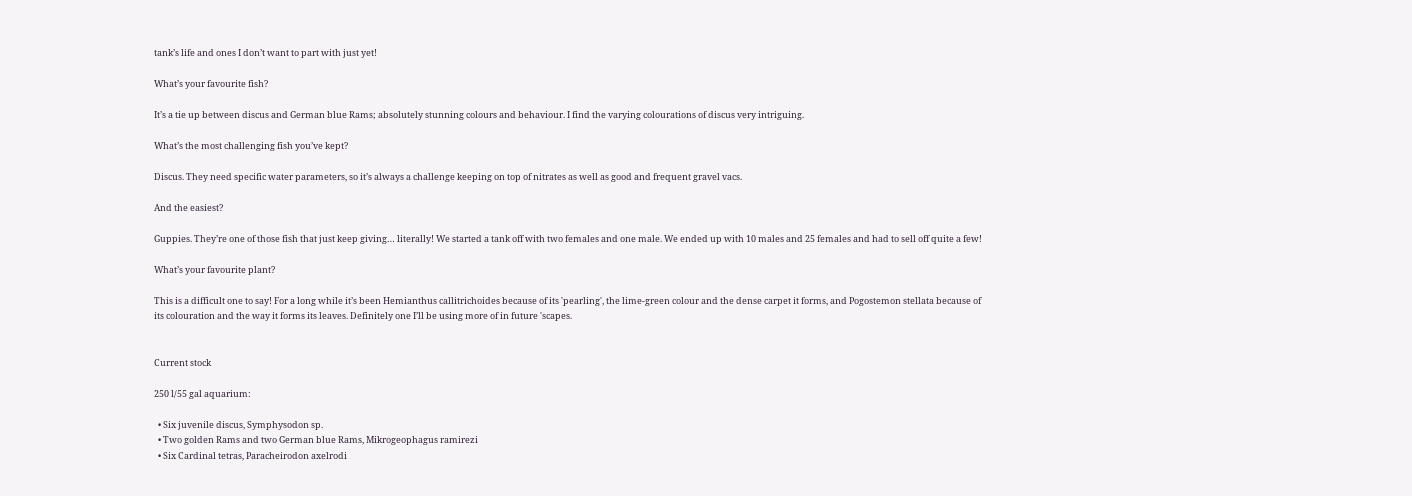tank’s life and ones I don’t want to part with just yet!

What’s your favourite fish?

It’s a tie up between discus and German blue Rams; absolutely stunning colours and behaviour. I find the varying colourations of discus very intriguing.

What’s the most challenging fish you’ve kept?

Discus. They need specific water parameters, so it’s always a challenge keeping on top of nitrates as well as good and frequent gravel vacs.

And the easiest?

Guppies. They’re one of those fish that just keep giving… literally! We started a tank off with two females and one male. We ended up with 10 males and 25 females and had to sell off quite a few!

What’s your favourite plant?

This is a difficult one to say! For a long while it’s been Hemianthus callitrichoides because of its 'pearling', the lime-green colour and the dense carpet it forms, and Pogostemon stellata because of its colouration and the way it forms its leaves. Definitely one I’ll be using more of in future 'scapes.


Current stock

250 l/55 gal aquarium:

  • Six juvenile discus, Symphysodon sp.
  • Two golden Rams and two German blue Rams, Mikrogeophagus ramirezi
  • Six Cardinal tetras, Paracheirodon axelrodi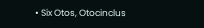• Six Otos, Otocinclus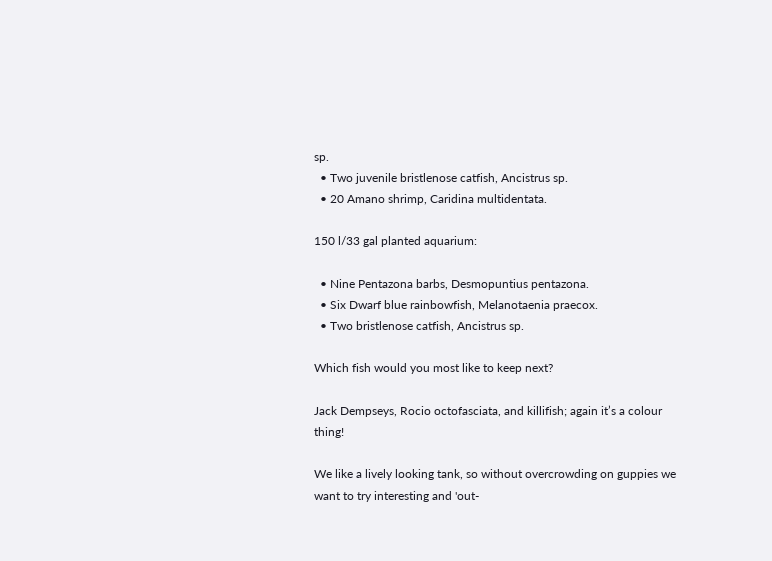sp.
  • Two juvenile bristlenose catfish, Ancistrus sp.
  • 20 Amano shrimp, Caridina multidentata.

150 l/33 gal planted aquarium:

  • Nine Pentazona barbs, Desmopuntius pentazona.
  • Six Dwarf blue rainbowfish, Melanotaenia praecox.
  • Two bristlenose catfish, Ancistrus sp.

Which fish would you most like to keep next?

Jack Dempseys, Rocio octofasciata, and killifish; again it’s a colour thing!

We like a lively looking tank, so without overcrowding on guppies we want to try interesting and 'out-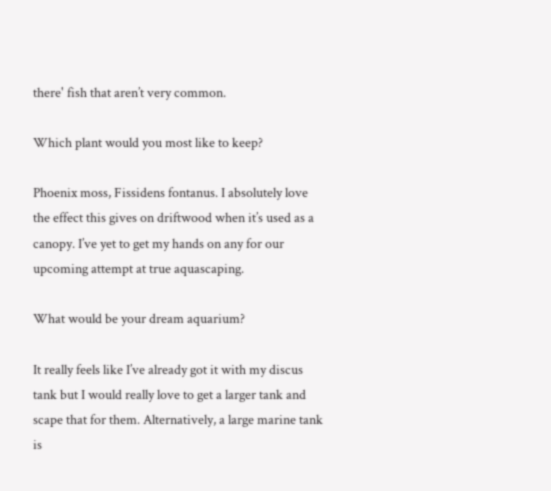there' fish that aren’t very common.

Which plant would you most like to keep?

Phoenix moss, Fissidens fontanus. I absolutely love the effect this gives on driftwood when it’s used as a canopy. I’ve yet to get my hands on any for our upcoming attempt at true aquascaping.

What would be your dream aquarium?

It really feels like I’ve already got it with my discus tank but I would really love to get a larger tank and scape that for them. Alternatively, a large marine tank is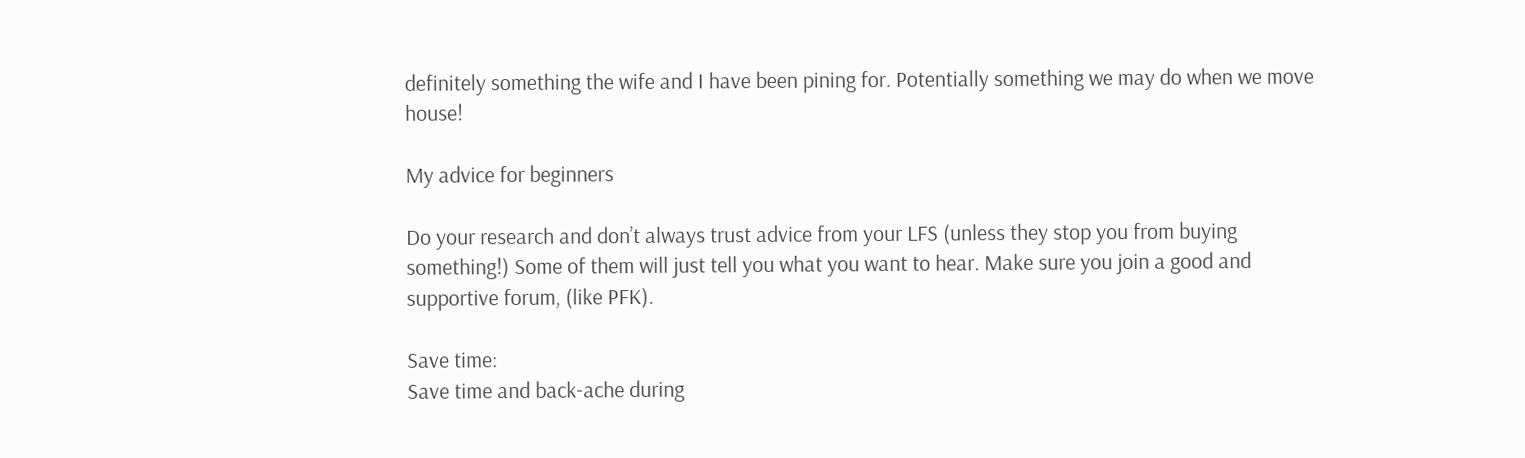definitely something the wife and I have been pining for. Potentially something we may do when we move house!

My advice for beginners

Do your research and don’t always trust advice from your LFS (unless they stop you from buying something!) Some of them will just tell you what you want to hear. Make sure you join a good and supportive forum, (like PFK).

Save time:
Save time and back-ache during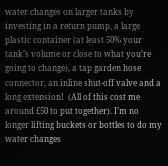water changes on larger tanks by investing in a return pump, a large plastic container (at least 50% your tank’s volume or close to what you’re going to change), a tap garden hose connector, an inline shut-off valve and a long extension!  (All of this cost me around £50 to put together). I’m no longer lifting buckets or bottles to do my water changes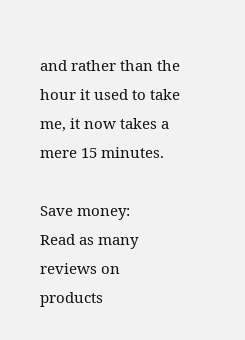and rather than the hour it used to take me, it now takes a mere 15 minutes.

Save money:
Read as many reviews on products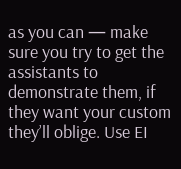as you can — make sure you try to get the assistants to demonstrate them, if they want your custom they’ll oblige. Use EI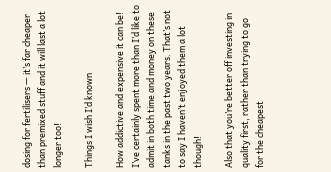dosing for fertilisers — it’s far cheaper than premixed stuff and it will last a lot longer too!

Things I wish I’d known

How addictive and expensive it can be! I’ve certainly spent more than I’d like to admit in both time and money on these tanks in the past two years. That’s not to say I haven’t enjoyed them a lot though!

Also that you’re better off investing in quality first, rather than trying to go for the cheapest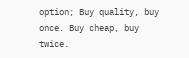option; Buy quality, buy once. Buy cheap, buy twice.